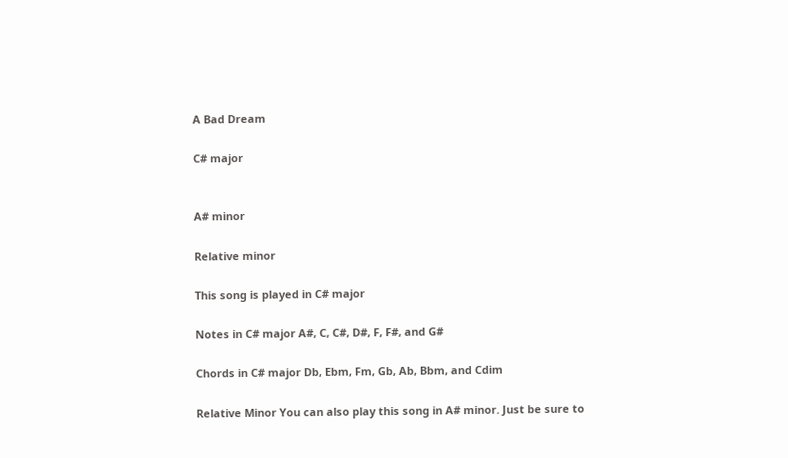A Bad Dream

C# major


A# minor

Relative minor

This song is played in C# major

Notes in C# major A#, C, C#, D#, F, F#, and G#

Chords in C# major Db, Ebm, Fm, Gb, Ab, Bbm, and Cdim

Relative Minor You can also play this song in A# minor. Just be sure to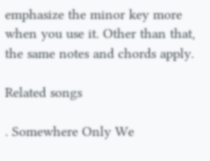emphasize the minor key more when you use it. Other than that, the same notes and chords apply.

Related songs

. Somewhere Only We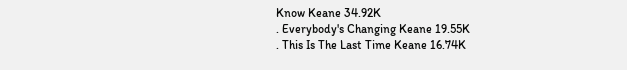Know Keane 34.92K
. Everybody's Changing Keane 19.55K
. This Is The Last Time Keane 16.74K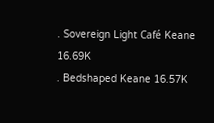. Sovereign Light Café Keane 16.69K
. Bedshaped Keane 16.57K